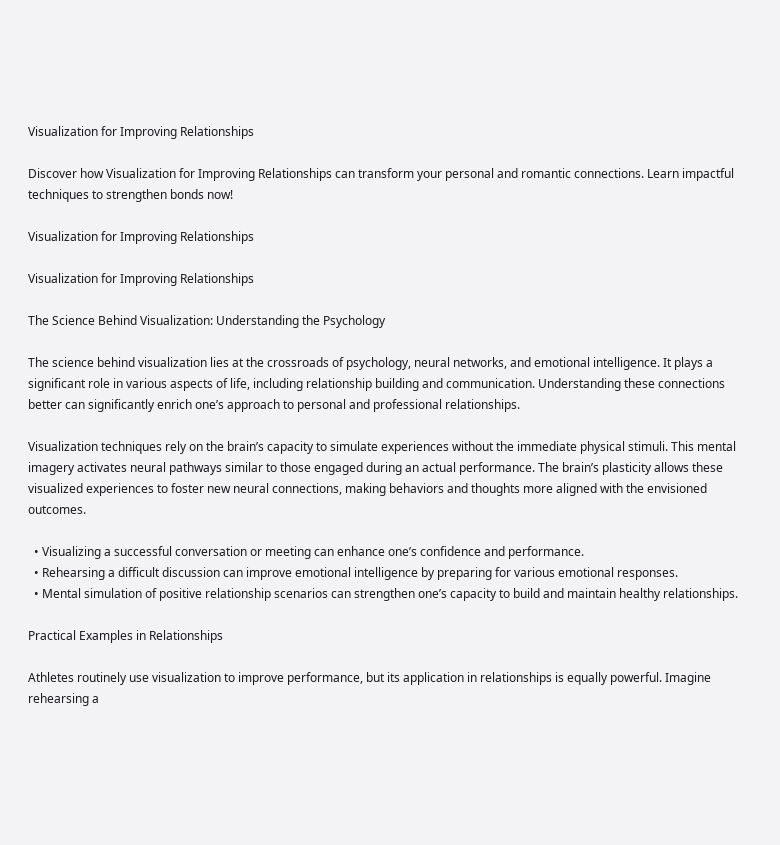Visualization for Improving Relationships

Discover how Visualization for Improving Relationships can transform your personal and romantic connections. Learn impactful techniques to strengthen bonds now!

Visualization for Improving Relationships

Visualization for Improving Relationships

The Science Behind Visualization: Understanding the Psychology

The science behind visualization lies at the crossroads of psychology, neural networks, and emotional intelligence. It plays a significant role in various aspects of life, including relationship building and communication. Understanding these connections better can significantly enrich one’s approach to personal and professional relationships.

Visualization techniques rely on the brain’s capacity to simulate experiences without the immediate physical stimuli. This mental imagery activates neural pathways similar to those engaged during an actual performance. The brain’s plasticity allows these visualized experiences to foster new neural connections, making behaviors and thoughts more aligned with the envisioned outcomes.

  • Visualizing a successful conversation or meeting can enhance one’s confidence and performance.
  • Rehearsing a difficult discussion can improve emotional intelligence by preparing for various emotional responses.
  • Mental simulation of positive relationship scenarios can strengthen one’s capacity to build and maintain healthy relationships.

Practical Examples in Relationships

Athletes routinely use visualization to improve performance, but its application in relationships is equally powerful. Imagine rehearsing a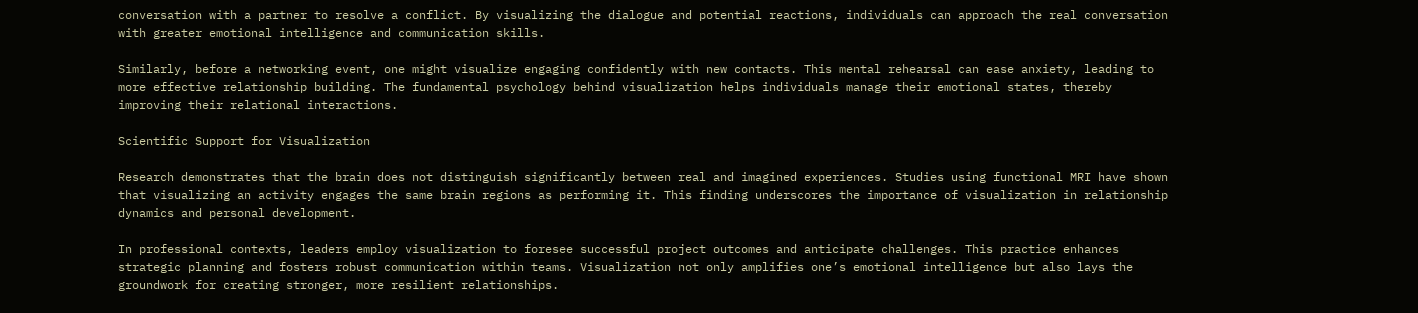conversation with a partner to resolve a conflict. By visualizing the dialogue and potential reactions, individuals can approach the real conversation with greater emotional intelligence and communication skills.

Similarly, before a networking event, one might visualize engaging confidently with new contacts. This mental rehearsal can ease anxiety, leading to more effective relationship building. The fundamental psychology behind visualization helps individuals manage their emotional states, thereby improving their relational interactions.

Scientific Support for Visualization

Research demonstrates that the brain does not distinguish significantly between real and imagined experiences. Studies using functional MRI have shown that visualizing an activity engages the same brain regions as performing it. This finding underscores the importance of visualization in relationship dynamics and personal development.

In professional contexts, leaders employ visualization to foresee successful project outcomes and anticipate challenges. This practice enhances strategic planning and fosters robust communication within teams. Visualization not only amplifies one’s emotional intelligence but also lays the groundwork for creating stronger, more resilient relationships.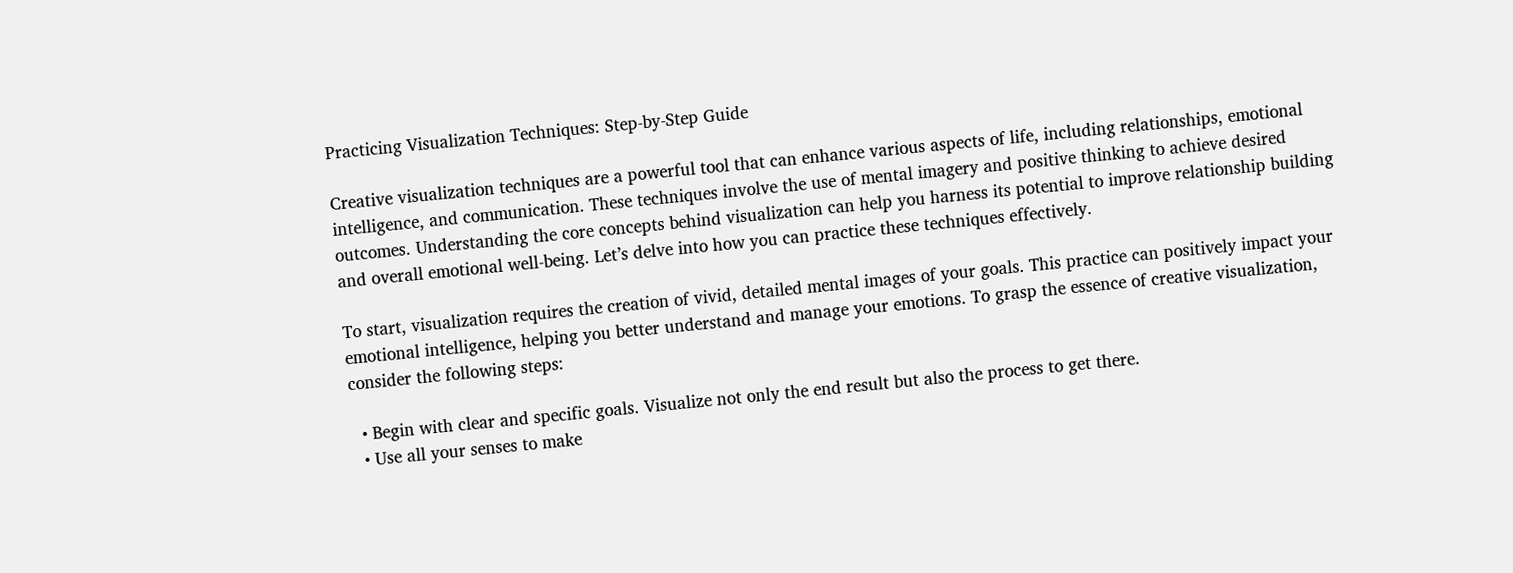Practicing Visualization Techniques: Step-by-Step Guide

Creative visualization techniques are a powerful tool that can enhance various aspects of life, including relationships, emotional intelligence, and communication. These techniques involve the use of mental imagery and positive thinking to achieve desired outcomes. Understanding the core concepts behind visualization can help you harness its potential to improve relationship building and overall emotional well-being. Let’s delve into how you can practice these techniques effectively.

To start, visualization requires the creation of vivid, detailed mental images of your goals. This practice can positively impact your emotional intelligence, helping you better understand and manage your emotions. To grasp the essence of creative visualization, consider the following steps:

  • Begin with clear and specific goals. Visualize not only the end result but also the process to get there.
  • Use all your senses to make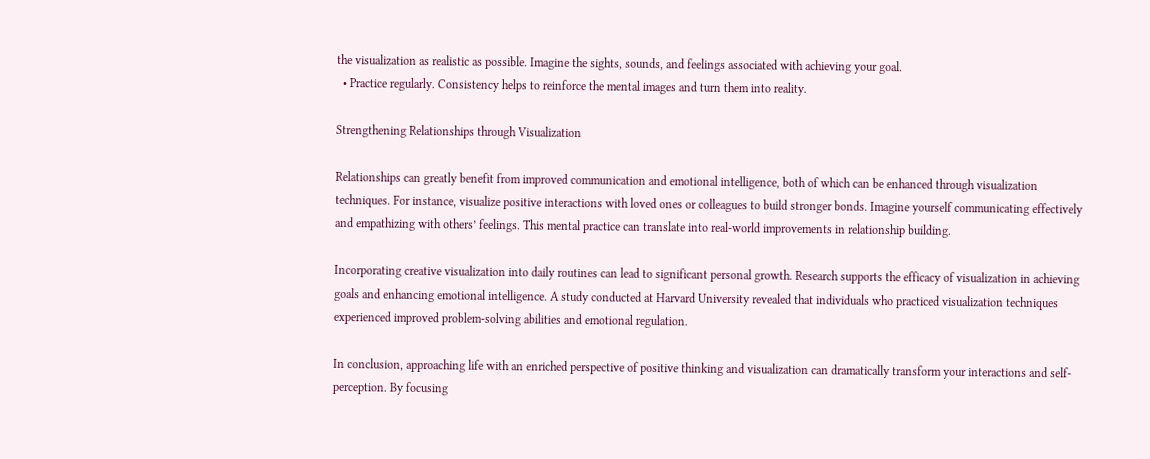the visualization as realistic as possible. Imagine the sights, sounds, and feelings associated with achieving your goal.
  • Practice regularly. Consistency helps to reinforce the mental images and turn them into reality.

Strengthening Relationships through Visualization

Relationships can greatly benefit from improved communication and emotional intelligence, both of which can be enhanced through visualization techniques. For instance, visualize positive interactions with loved ones or colleagues to build stronger bonds. Imagine yourself communicating effectively and empathizing with others’ feelings. This mental practice can translate into real-world improvements in relationship building.

Incorporating creative visualization into daily routines can lead to significant personal growth. Research supports the efficacy of visualization in achieving goals and enhancing emotional intelligence. A study conducted at Harvard University revealed that individuals who practiced visualization techniques experienced improved problem-solving abilities and emotional regulation.

In conclusion, approaching life with an enriched perspective of positive thinking and visualization can dramatically transform your interactions and self-perception. By focusing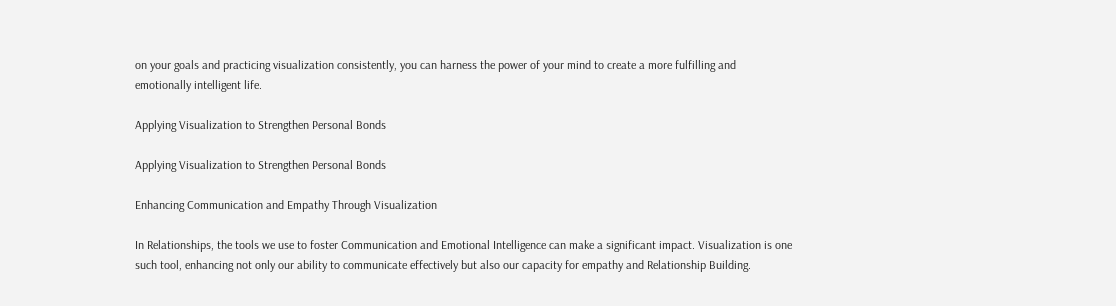on your goals and practicing visualization consistently, you can harness the power of your mind to create a more fulfilling and emotionally intelligent life.

Applying Visualization to Strengthen Personal Bonds

Applying Visualization to Strengthen Personal Bonds

Enhancing Communication and Empathy Through Visualization

In Relationships, the tools we use to foster Communication and Emotional Intelligence can make a significant impact. Visualization is one such tool, enhancing not only our ability to communicate effectively but also our capacity for empathy and Relationship Building.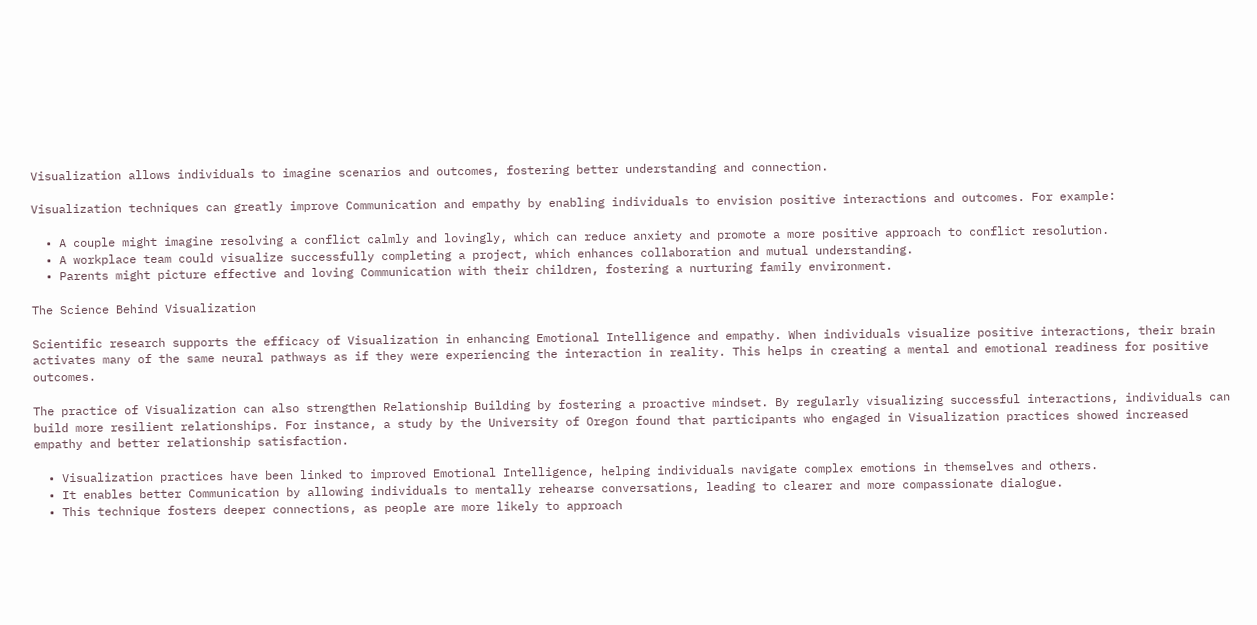Visualization allows individuals to imagine scenarios and outcomes, fostering better understanding and connection.

Visualization techniques can greatly improve Communication and empathy by enabling individuals to envision positive interactions and outcomes. For example:

  • A couple might imagine resolving a conflict calmly and lovingly, which can reduce anxiety and promote a more positive approach to conflict resolution.
  • A workplace team could visualize successfully completing a project, which enhances collaboration and mutual understanding.
  • Parents might picture effective and loving Communication with their children, fostering a nurturing family environment.

The Science Behind Visualization

Scientific research supports the efficacy of Visualization in enhancing Emotional Intelligence and empathy. When individuals visualize positive interactions, their brain activates many of the same neural pathways as if they were experiencing the interaction in reality. This helps in creating a mental and emotional readiness for positive outcomes.

The practice of Visualization can also strengthen Relationship Building by fostering a proactive mindset. By regularly visualizing successful interactions, individuals can build more resilient relationships. For instance, a study by the University of Oregon found that participants who engaged in Visualization practices showed increased empathy and better relationship satisfaction.

  • Visualization practices have been linked to improved Emotional Intelligence, helping individuals navigate complex emotions in themselves and others.
  • It enables better Communication by allowing individuals to mentally rehearse conversations, leading to clearer and more compassionate dialogue.
  • This technique fosters deeper connections, as people are more likely to approach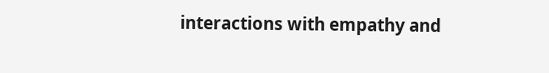interactions with empathy and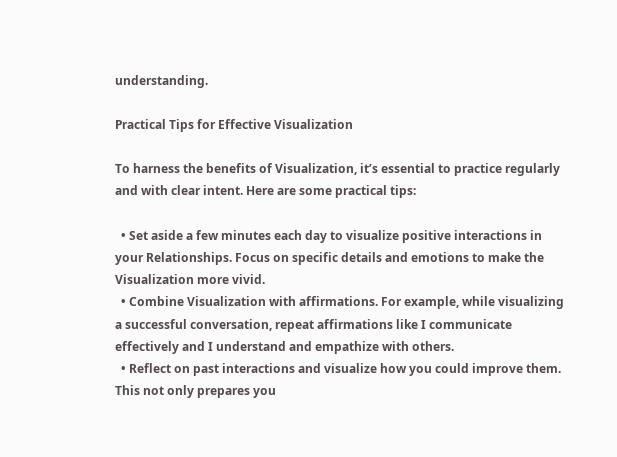understanding.

Practical Tips for Effective Visualization

To harness the benefits of Visualization, it’s essential to practice regularly and with clear intent. Here are some practical tips:

  • Set aside a few minutes each day to visualize positive interactions in your Relationships. Focus on specific details and emotions to make the Visualization more vivid.
  • Combine Visualization with affirmations. For example, while visualizing a successful conversation, repeat affirmations like I communicate effectively and I understand and empathize with others.
  • Reflect on past interactions and visualize how you could improve them. This not only prepares you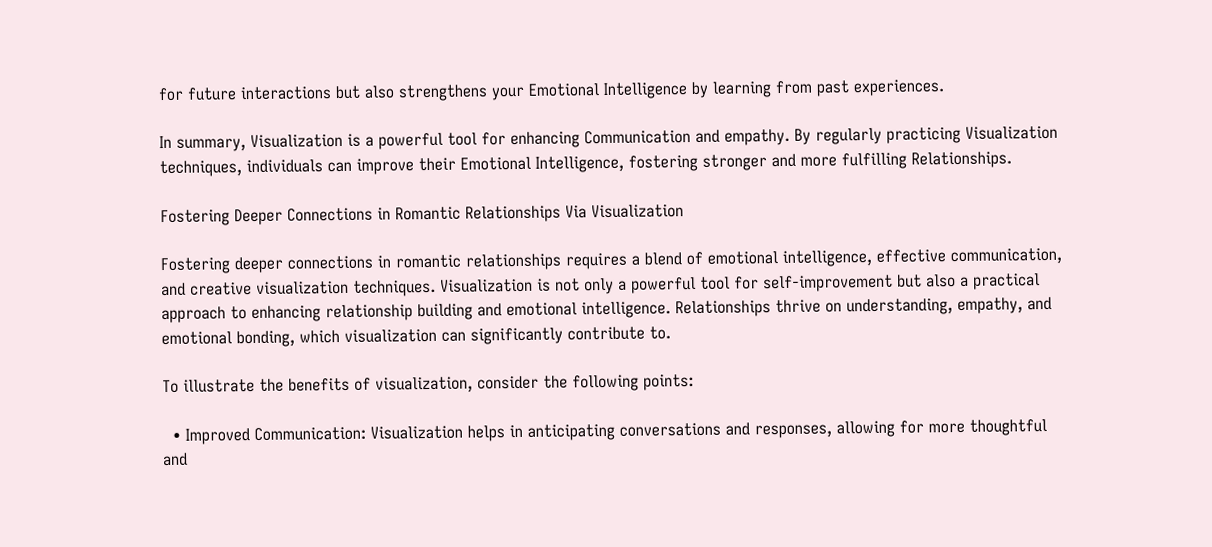for future interactions but also strengthens your Emotional Intelligence by learning from past experiences.

In summary, Visualization is a powerful tool for enhancing Communication and empathy. By regularly practicing Visualization techniques, individuals can improve their Emotional Intelligence, fostering stronger and more fulfilling Relationships.

Fostering Deeper Connections in Romantic Relationships Via Visualization

Fostering deeper connections in romantic relationships requires a blend of emotional intelligence, effective communication, and creative visualization techniques. Visualization is not only a powerful tool for self-improvement but also a practical approach to enhancing relationship building and emotional intelligence. Relationships thrive on understanding, empathy, and emotional bonding, which visualization can significantly contribute to.

To illustrate the benefits of visualization, consider the following points:

  • Improved Communication: Visualization helps in anticipating conversations and responses, allowing for more thoughtful and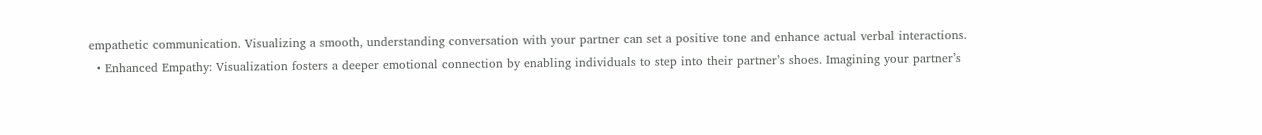empathetic communication. Visualizing a smooth, understanding conversation with your partner can set a positive tone and enhance actual verbal interactions.
  • Enhanced Empathy: Visualization fosters a deeper emotional connection by enabling individuals to step into their partner’s shoes. Imagining your partner’s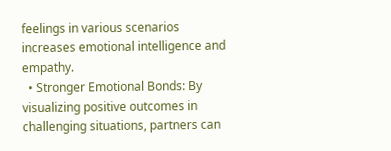feelings in various scenarios increases emotional intelligence and empathy.
  • Stronger Emotional Bonds: By visualizing positive outcomes in challenging situations, partners can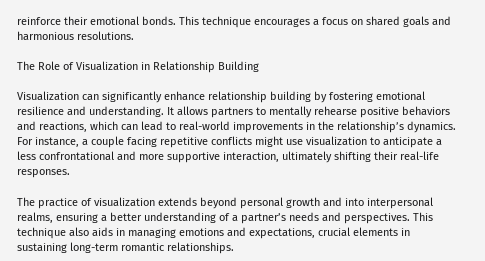reinforce their emotional bonds. This technique encourages a focus on shared goals and harmonious resolutions.

The Role of Visualization in Relationship Building

Visualization can significantly enhance relationship building by fostering emotional resilience and understanding. It allows partners to mentally rehearse positive behaviors and reactions, which can lead to real-world improvements in the relationship’s dynamics. For instance, a couple facing repetitive conflicts might use visualization to anticipate a less confrontational and more supportive interaction, ultimately shifting their real-life responses.

The practice of visualization extends beyond personal growth and into interpersonal realms, ensuring a better understanding of a partner’s needs and perspectives. This technique also aids in managing emotions and expectations, crucial elements in sustaining long-term romantic relationships.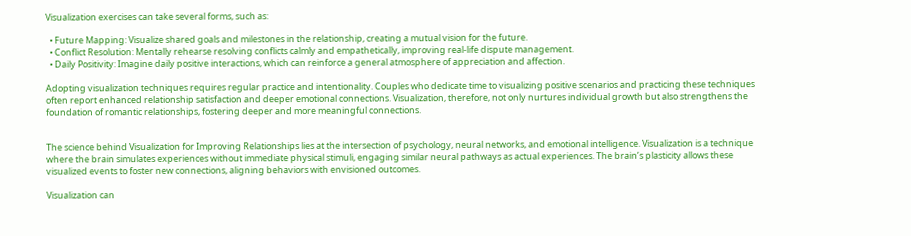Visualization exercises can take several forms, such as:

  • Future Mapping: Visualize shared goals and milestones in the relationship, creating a mutual vision for the future.
  • Conflict Resolution: Mentally rehearse resolving conflicts calmly and empathetically, improving real-life dispute management.
  • Daily Positivity: Imagine daily positive interactions, which can reinforce a general atmosphere of appreciation and affection.

Adopting visualization techniques requires regular practice and intentionality. Couples who dedicate time to visualizing positive scenarios and practicing these techniques often report enhanced relationship satisfaction and deeper emotional connections. Visualization, therefore, not only nurtures individual growth but also strengthens the foundation of romantic relationships, fostering deeper and more meaningful connections.


The science behind Visualization for Improving Relationships lies at the intersection of psychology, neural networks, and emotional intelligence. Visualization is a technique where the brain simulates experiences without immediate physical stimuli, engaging similar neural pathways as actual experiences. The brain’s plasticity allows these visualized events to foster new connections, aligning behaviors with envisioned outcomes.

Visualization can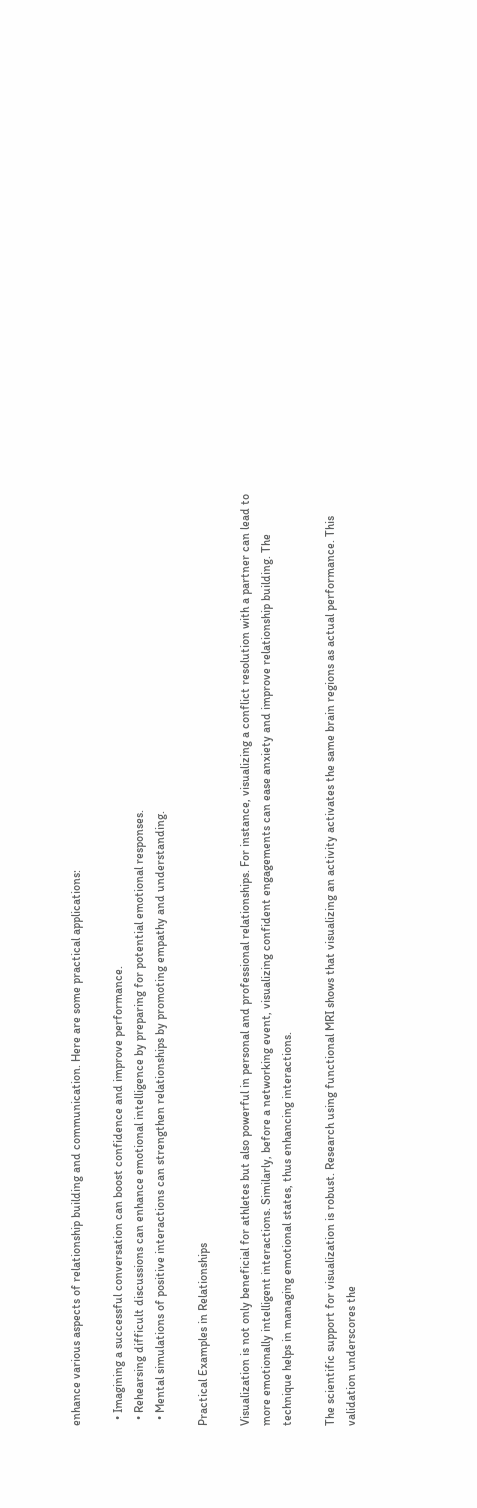enhance various aspects of relationship building and communication. Here are some practical applications:

  • Imagining a successful conversation can boost confidence and improve performance.
  • Rehearsing difficult discussions can enhance emotional intelligence by preparing for potential emotional responses.
  • Mental simulations of positive interactions can strengthen relationships by promoting empathy and understanding.

Practical Examples in Relationships

Visualization is not only beneficial for athletes but also powerful in personal and professional relationships. For instance, visualizing a conflict resolution with a partner can lead to more emotionally intelligent interactions. Similarly, before a networking event, visualizing confident engagements can ease anxiety and improve relationship building. The technique helps in managing emotional states, thus enhancing interactions.

The scientific support for visualization is robust. Research using functional MRI shows that visualizing an activity activates the same brain regions as actual performance. This validation underscores the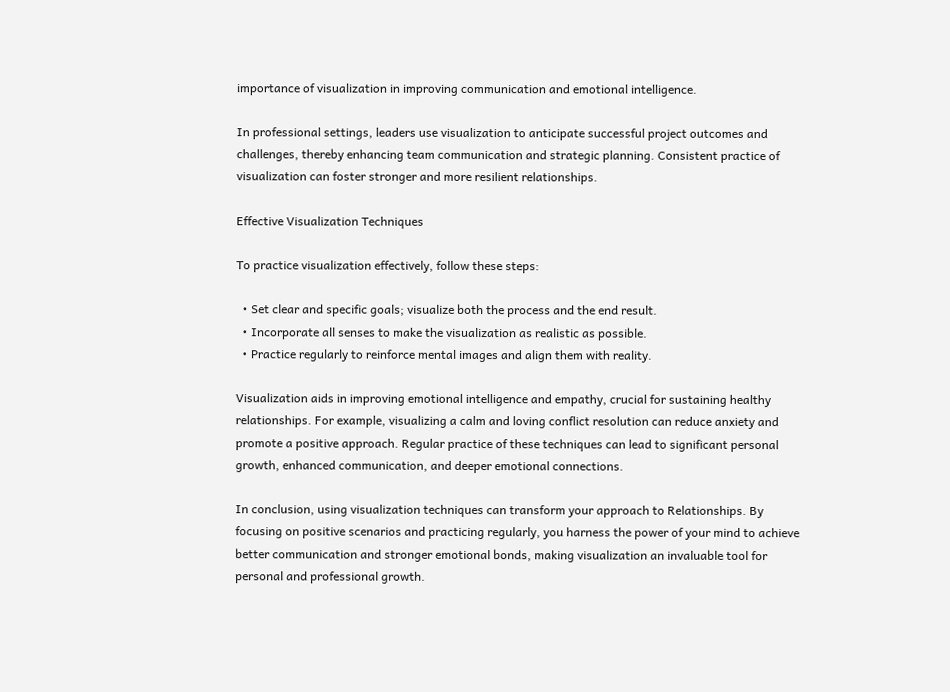importance of visualization in improving communication and emotional intelligence.

In professional settings, leaders use visualization to anticipate successful project outcomes and challenges, thereby enhancing team communication and strategic planning. Consistent practice of visualization can foster stronger and more resilient relationships.

Effective Visualization Techniques

To practice visualization effectively, follow these steps:

  • Set clear and specific goals; visualize both the process and the end result.
  • Incorporate all senses to make the visualization as realistic as possible.
  • Practice regularly to reinforce mental images and align them with reality.

Visualization aids in improving emotional intelligence and empathy, crucial for sustaining healthy relationships. For example, visualizing a calm and loving conflict resolution can reduce anxiety and promote a positive approach. Regular practice of these techniques can lead to significant personal growth, enhanced communication, and deeper emotional connections.

In conclusion, using visualization techniques can transform your approach to Relationships. By focusing on positive scenarios and practicing regularly, you harness the power of your mind to achieve better communication and stronger emotional bonds, making visualization an invaluable tool for personal and professional growth.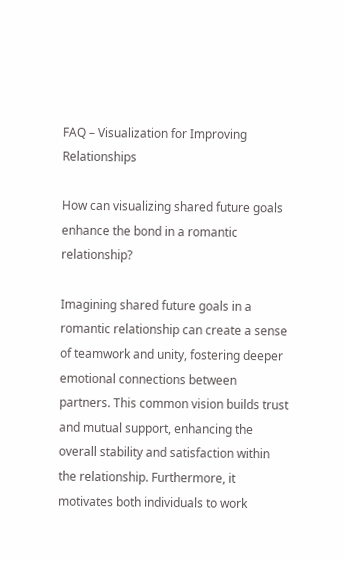FAQ – Visualization for Improving Relationships

How can visualizing shared future goals enhance the bond in a romantic relationship?

Imagining shared future goals in a romantic relationship can create a sense of teamwork and unity, fostering deeper emotional connections between partners. This common vision builds trust and mutual support, enhancing the overall stability and satisfaction within the relationship. Furthermore, it motivates both individuals to work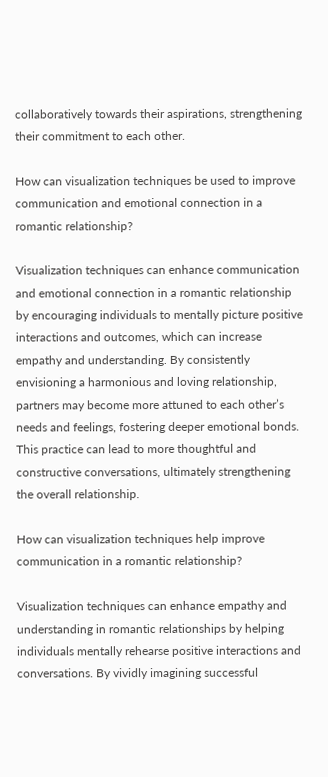collaboratively towards their aspirations, strengthening their commitment to each other.

How can visualization techniques be used to improve communication and emotional connection in a romantic relationship?

Visualization techniques can enhance communication and emotional connection in a romantic relationship by encouraging individuals to mentally picture positive interactions and outcomes, which can increase empathy and understanding. By consistently envisioning a harmonious and loving relationship, partners may become more attuned to each other’s needs and feelings, fostering deeper emotional bonds. This practice can lead to more thoughtful and constructive conversations, ultimately strengthening the overall relationship.

How can visualization techniques help improve communication in a romantic relationship?

Visualization techniques can enhance empathy and understanding in romantic relationships by helping individuals mentally rehearse positive interactions and conversations. By vividly imagining successful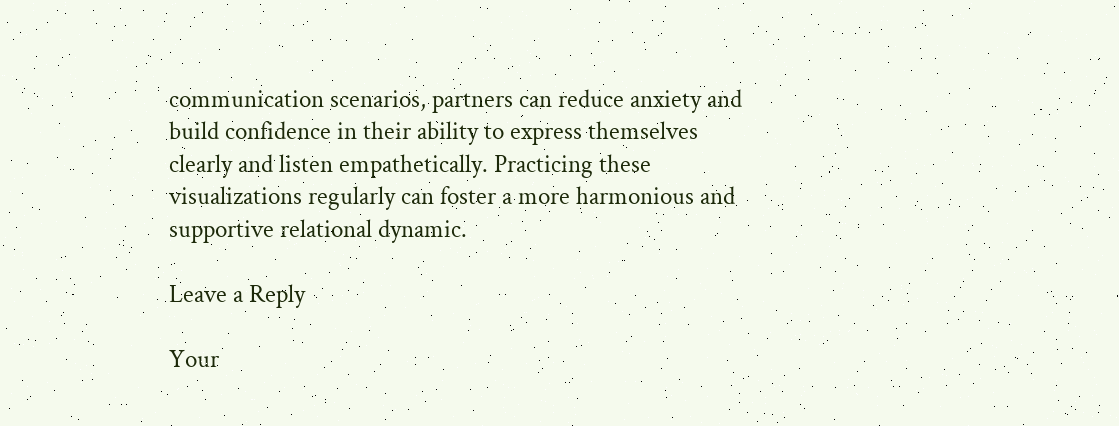communication scenarios, partners can reduce anxiety and build confidence in their ability to express themselves clearly and listen empathetically. Practicing these visualizations regularly can foster a more harmonious and supportive relational dynamic.

Leave a Reply

Your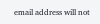email address will not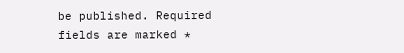be published. Required fields are marked *